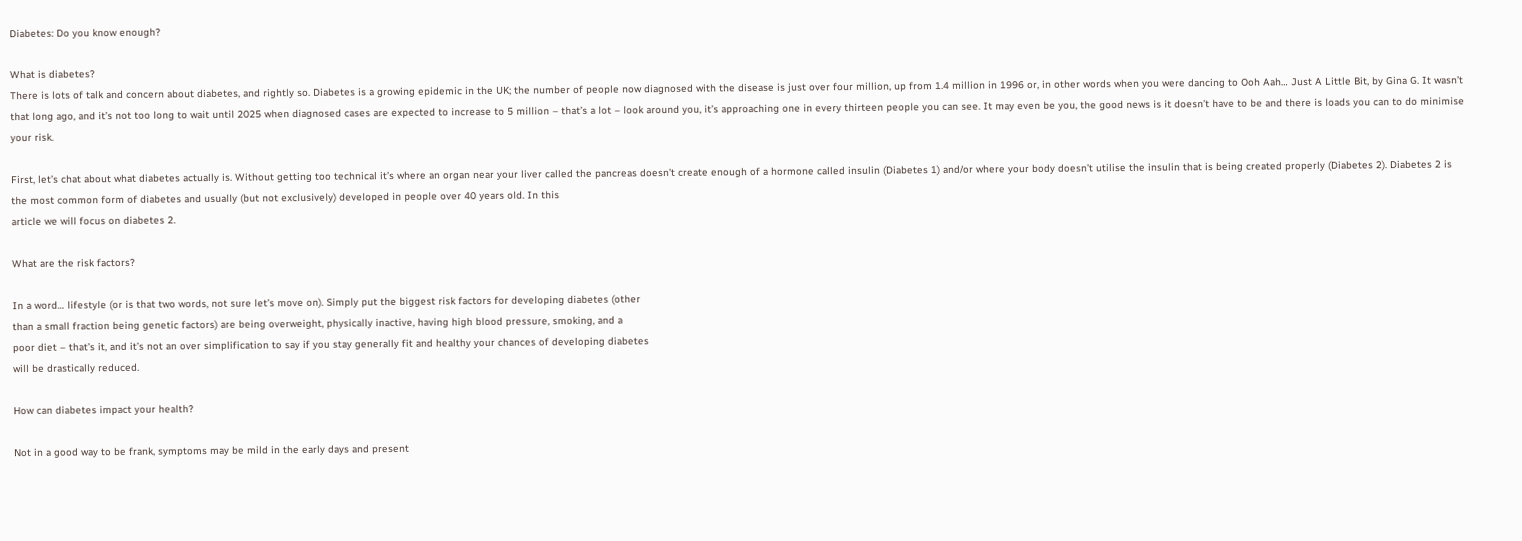Diabetes: Do you know enough?

What is diabetes?
There is lots of talk and concern about diabetes, and rightly so. Diabetes is a growing epidemic in the UK; the number of people now diagnosed with the disease is just over four million, up from 1.4 million in 1996 or, in other words when you were dancing to Ooh Aah… Just A Little Bit, by Gina G. It wasn’t that long ago, and it’s not too long to wait until 2025 when diagnosed cases are expected to increase to 5 million – that’s a lot – look around you, it’s approaching one in every thirteen people you can see. It may even be you, the good news is it doesn’t have to be and there is loads you can to do minimise your risk.

First, let’s chat about what diabetes actually is. Without getting too technical it’s where an organ near your liver called the pancreas doesn’t create enough of a hormone called insulin (Diabetes 1) and/or where your body doesn’t utilise the insulin that is being created properly (Diabetes 2). Diabetes 2 is the most common form of diabetes and usually (but not exclusively) developed in people over 40 years old. In this
article we will focus on diabetes 2.

What are the risk factors?

In a word… lifestyle (or is that two words, not sure let’s move on). Simply put the biggest risk factors for developing diabetes (other
than a small fraction being genetic factors) are being overweight, physically inactive, having high blood pressure, smoking, and a
poor diet – that’s it, and it’s not an over simplification to say if you stay generally fit and healthy your chances of developing diabetes
will be drastically reduced.

How can diabetes impact your health?

Not in a good way to be frank, symptoms may be mild in the early days and present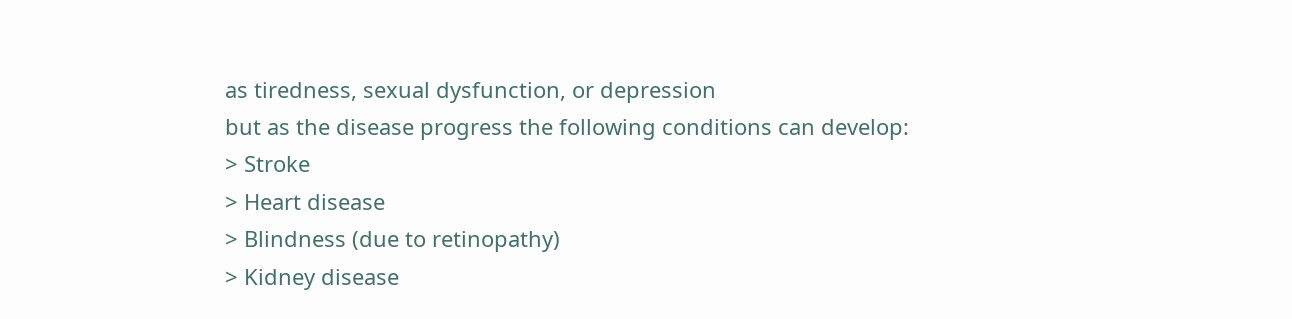as tiredness, sexual dysfunction, or depression
but as the disease progress the following conditions can develop:
> Stroke
> Heart disease
> Blindness (due to retinopathy)
> Kidney disease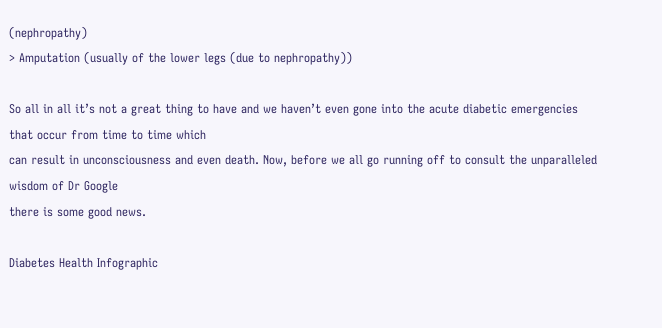(nephropathy)
> Amputation (usually of the lower legs (due to nephropathy))

So all in all it’s not a great thing to have and we haven’t even gone into the acute diabetic emergencies that occur from time to time which
can result in unconsciousness and even death. Now, before we all go running off to consult the unparalleled wisdom of Dr Google
there is some good news.

Diabetes Health Infographic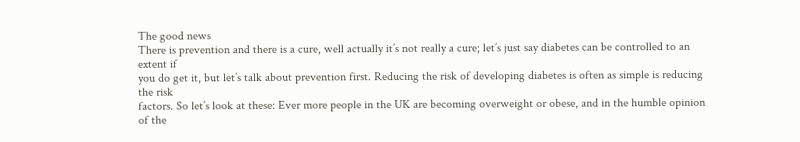The good news
There is prevention and there is a cure, well actually it’s not really a cure; let’s just say diabetes can be controlled to an extent if
you do get it, but let’s talk about prevention first. Reducing the risk of developing diabetes is often as simple is reducing the risk
factors. So let’s look at these: Ever more people in the UK are becoming overweight or obese, and in the humble opinion of the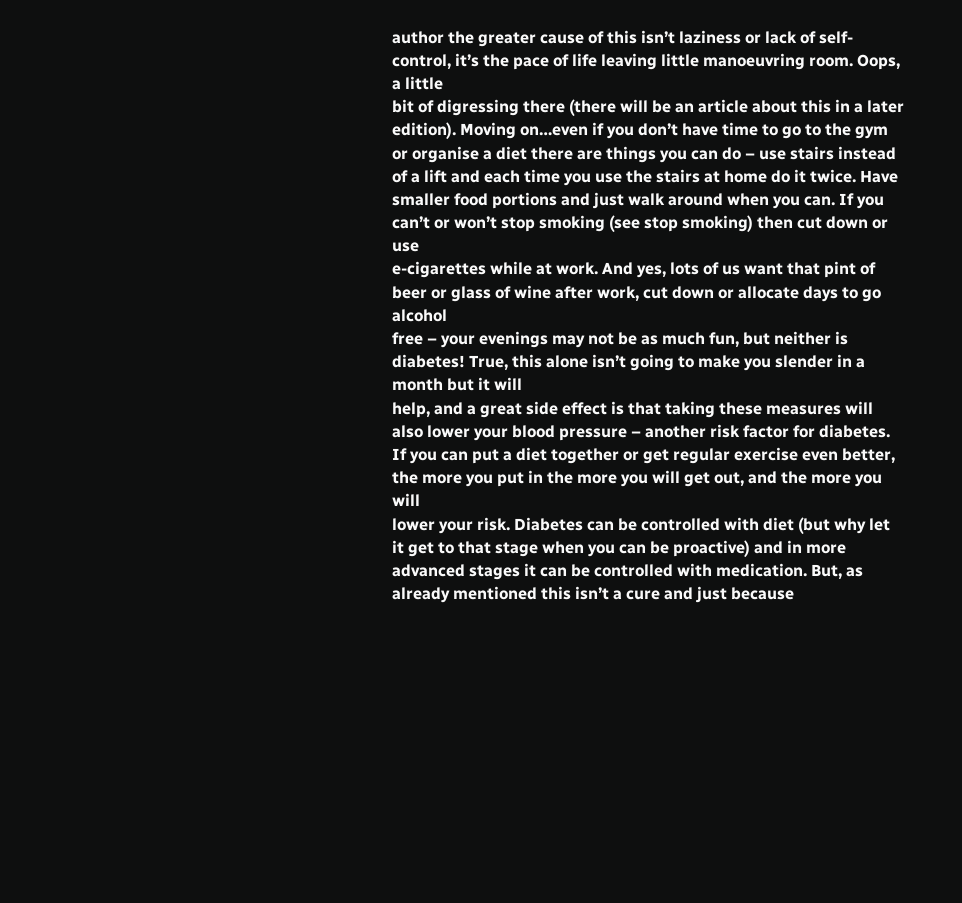author the greater cause of this isn’t laziness or lack of self-control, it’s the pace of life leaving little manoeuvring room. Oops, a little
bit of digressing there (there will be an article about this in a later edition). Moving on…even if you don’t have time to go to the gym
or organise a diet there are things you can do – use stairs instead of a lift and each time you use the stairs at home do it twice. Have
smaller food portions and just walk around when you can. If you can’t or won’t stop smoking (see stop smoking) then cut down or use
e-cigarettes while at work. And yes, lots of us want that pint of beer or glass of wine after work, cut down or allocate days to go alcohol
free – your evenings may not be as much fun, but neither is diabetes! True, this alone isn’t going to make you slender in a month but it will
help, and a great side effect is that taking these measures will also lower your blood pressure – another risk factor for diabetes.
If you can put a diet together or get regular exercise even better, the more you put in the more you will get out, and the more you will
lower your risk. Diabetes can be controlled with diet (but why let it get to that stage when you can be proactive) and in more advanced stages it can be controlled with medication. But, as already mentioned this isn’t a cure and just because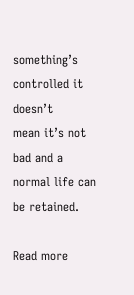something’s controlled it doesn’t
mean it’s not bad and a normal life can be retained.

Read more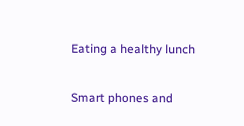Eating a healthy lunch

Smart phones and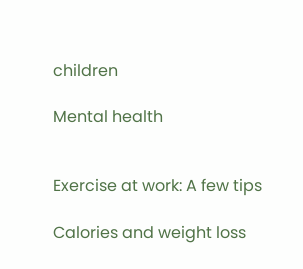children

Mental health


Exercise at work: A few tips

Calories and weight loss